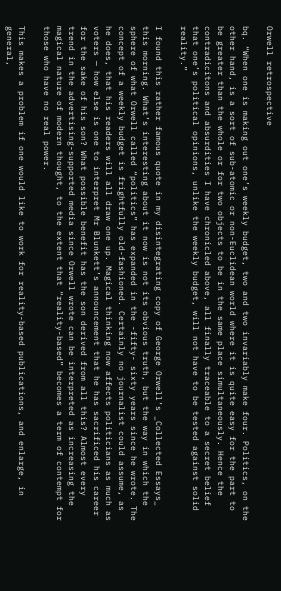Orwell retrospective

bq. “When one is making out one’s weekly budget, two and two invariably make four. Politics, on the other hand, is a sort of sub-atomic or non-Euclidean world where it is quite easy for the part to be greater than the whole or for two objects to be in the same place simultaneously. Hence the contradicitons and absurdities I have chronicled above, all finally traceable to a secret belief that one’s political opinions, unlike the weekly budget, will not have to be tested against solid reality.”

I found this rather famous quote in my disintegrating copy of George Orwell’s _Collected Essays_ this morning. What’s interesting about it now is not its obvious truth, but the way in which the sphere of what Orwell called “politics” has expanded in the -fifty- sixty years since he wrote. The concept of a weekly budget is frightfully old-fashioned. Certainly no journalist could assume, as he does, that his readers will all draw one up. Magical thinking now affects politicians as much as voters — how else is one to interpret Mr Blunkett’s announcement that he has sacrificed his career for the sake of his son? What possible benefit has the son derived from all this? Almost every trend in the advertising-supported media since Orwell wrote can be interpreted as increasing the magical nature of modern thought, to the extent that “reality-based” becomes a term of contempt for those who have no real power.

This makes a problem if one would like to work for reality-based publications, and enlarge, in general,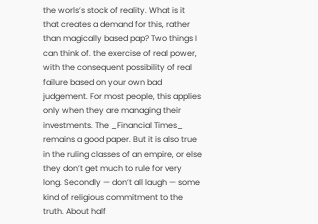the worls’s stock of reality. What is it that creates a demand for this, rather than magically based pap? Two things I can think of. the exercise of real power, with the consequent possibility of real failure based on your own bad judgement. For most people, this applies only when they are managing their investments. The _Financial Times_ remains a good paper. But it is also true in the ruling classes of an empire, or else they don’t get much to rule for very long. Secondly — don’t all laugh — some kind of religious commitment to the truth. About half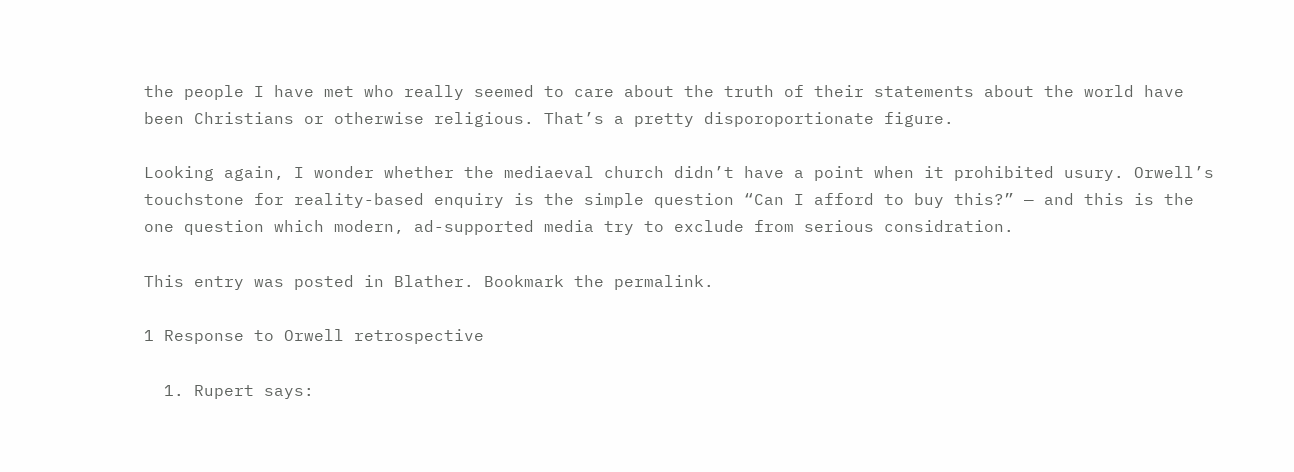the people I have met who really seemed to care about the truth of their statements about the world have been Christians or otherwise religious. That’s a pretty disporoportionate figure.

Looking again, I wonder whether the mediaeval church didn’t have a point when it prohibited usury. Orwell’s touchstone for reality-based enquiry is the simple question “Can I afford to buy this?” — and this is the one question which modern, ad-supported media try to exclude from serious considration.

This entry was posted in Blather. Bookmark the permalink.

1 Response to Orwell retrospective

  1. Rupert says: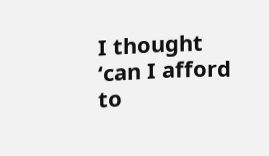I thought ‘can I afford to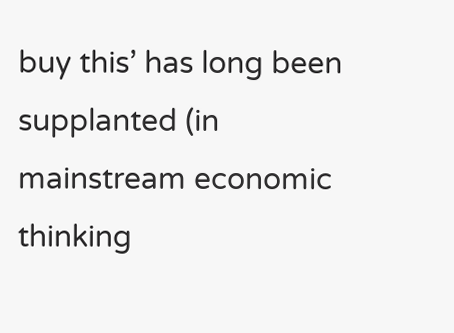buy this’ has long been supplanted (in mainstream economic thinking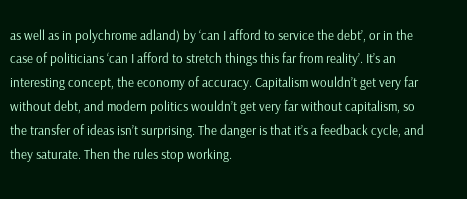as well as in polychrome adland) by ‘can I afford to service the debt’, or in the case of politicians ‘can I afford to stretch things this far from reality’. It’s an interesting concept, the economy of accuracy. Capitalism wouldn’t get very far without debt, and modern politics wouldn’t get very far without capitalism, so the transfer of ideas isn’t surprising. The danger is that it’s a feedback cycle, and they saturate. Then the rules stop working.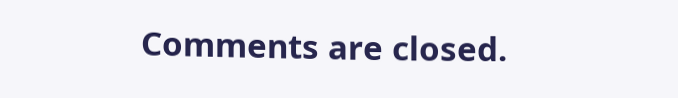Comments are closed.